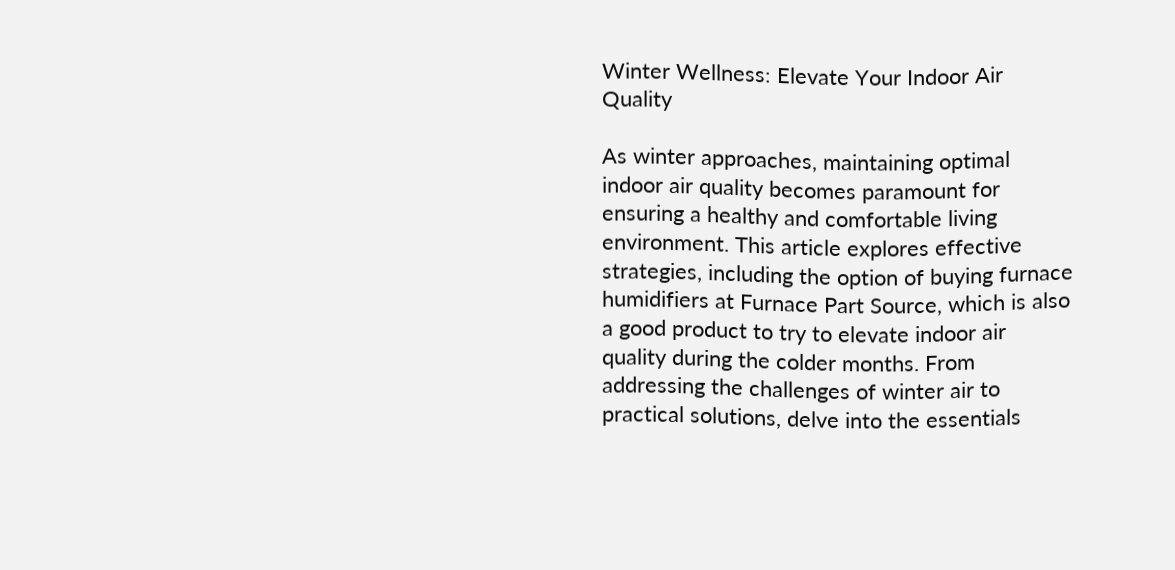Winter Wellness: Elevate Your Indoor Air Quality

As winter approaches, maintaining optimal indoor air quality becomes paramount for ensuring a healthy and comfortable living environment. This article explores effective strategies, including the option of buying furnace humidifiers at Furnace Part Source, which is also a good product to try to elevate indoor air quality during the colder months. From addressing the challenges of winter air to practical solutions, delve into the essentials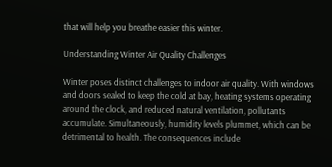that will help you breathe easier this winter.

Understanding Winter Air Quality Challenges

Winter poses distinct challenges to indoor air quality. With windows and doors sealed to keep the cold at bay, heating systems operating around the clock, and reduced natural ventilation, pollutants accumulate. Simultaneously, humidity levels plummet, which can be detrimental to health. The consequences include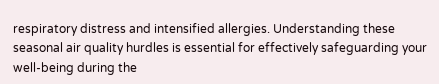respiratory distress and intensified allergies. Understanding these seasonal air quality hurdles is essential for effectively safeguarding your well-being during the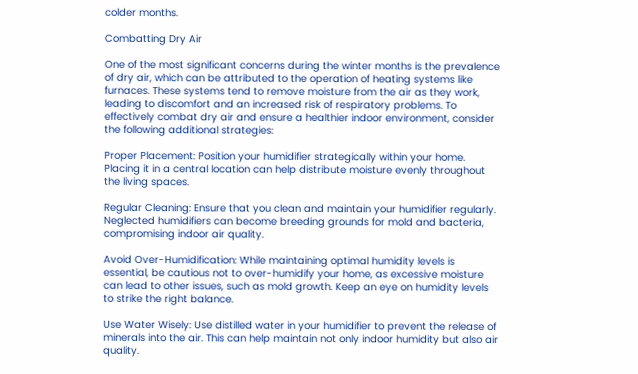colder months.

Combatting Dry Air

One of the most significant concerns during the winter months is the prevalence of dry air, which can be attributed to the operation of heating systems like furnaces. These systems tend to remove moisture from the air as they work, leading to discomfort and an increased risk of respiratory problems. To effectively combat dry air and ensure a healthier indoor environment, consider the following additional strategies:

Proper Placement: Position your humidifier strategically within your home. Placing it in a central location can help distribute moisture evenly throughout the living spaces.

Regular Cleaning: Ensure that you clean and maintain your humidifier regularly. Neglected humidifiers can become breeding grounds for mold and bacteria, compromising indoor air quality.

Avoid Over-Humidification: While maintaining optimal humidity levels is essential, be cautious not to over-humidify your home, as excessive moisture can lead to other issues, such as mold growth. Keep an eye on humidity levels to strike the right balance.

Use Water Wisely: Use distilled water in your humidifier to prevent the release of minerals into the air. This can help maintain not only indoor humidity but also air quality.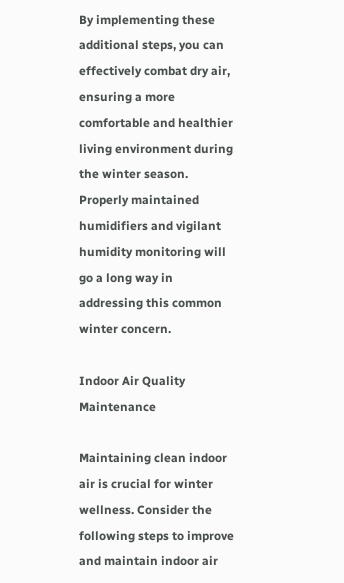By implementing these additional steps, you can effectively combat dry air, ensuring a more comfortable and healthier living environment during the winter season. Properly maintained humidifiers and vigilant humidity monitoring will go a long way in addressing this common winter concern.

Indoor Air Quality Maintenance

Maintaining clean indoor air is crucial for winter wellness. Consider the following steps to improve and maintain indoor air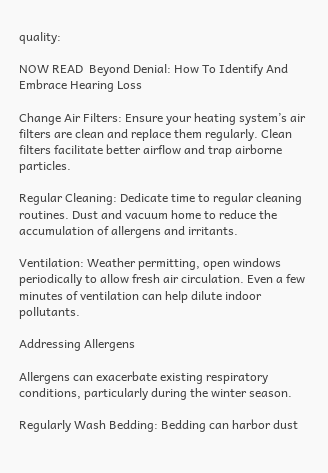quality:

NOW READ  Beyond Denial: How To Identify And Embrace Hearing Loss

Change Air Filters: Ensure your heating system’s air filters are clean and replace them regularly. Clean filters facilitate better airflow and trap airborne particles.

Regular Cleaning: Dedicate time to regular cleaning routines. Dust and vacuum home to reduce the accumulation of allergens and irritants.

Ventilation: Weather permitting, open windows periodically to allow fresh air circulation. Even a few minutes of ventilation can help dilute indoor pollutants.

Addressing Allergens

Allergens can exacerbate existing respiratory conditions, particularly during the winter season.

Regularly Wash Bedding: Bedding can harbor dust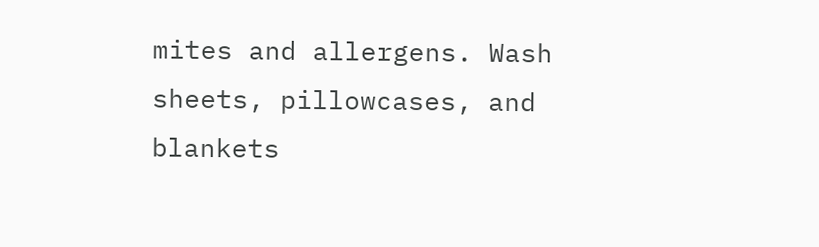mites and allergens. Wash sheets, pillowcases, and blankets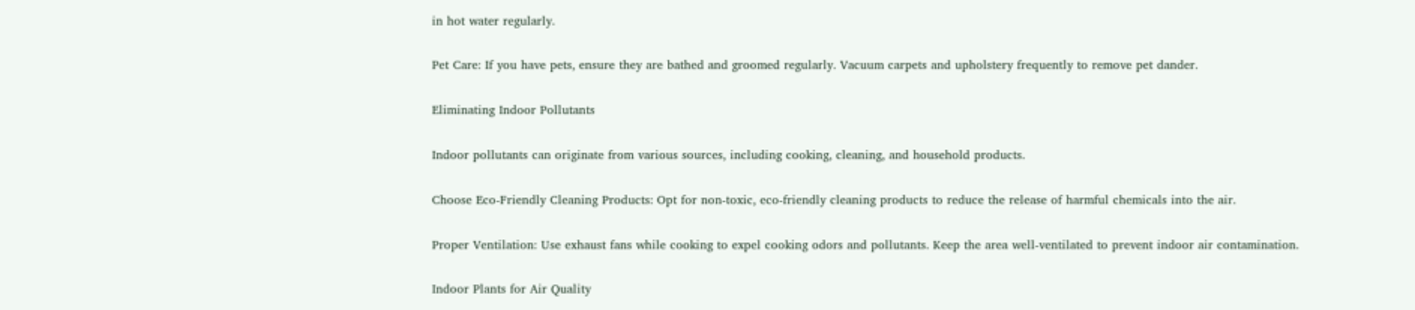in hot water regularly.

Pet Care: If you have pets, ensure they are bathed and groomed regularly. Vacuum carpets and upholstery frequently to remove pet dander.

Eliminating Indoor Pollutants

Indoor pollutants can originate from various sources, including cooking, cleaning, and household products.

Choose Eco-Friendly Cleaning Products: Opt for non-toxic, eco-friendly cleaning products to reduce the release of harmful chemicals into the air.

Proper Ventilation: Use exhaust fans while cooking to expel cooking odors and pollutants. Keep the area well-ventilated to prevent indoor air contamination.

Indoor Plants for Air Quality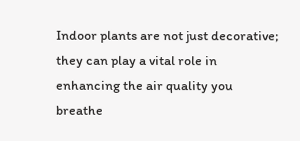Indoor plants are not just decorative; they can play a vital role in enhancing the air quality you breathe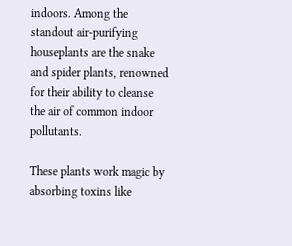indoors. Among the standout air-purifying houseplants are the snake and spider plants, renowned for their ability to cleanse the air of common indoor pollutants.

These plants work magic by absorbing toxins like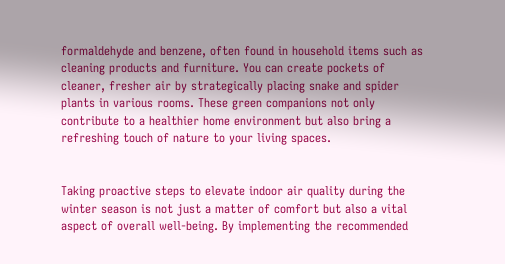formaldehyde and benzene, often found in household items such as cleaning products and furniture. You can create pockets of cleaner, fresher air by strategically placing snake and spider plants in various rooms. These green companions not only contribute to a healthier home environment but also bring a refreshing touch of nature to your living spaces.


Taking proactive steps to elevate indoor air quality during the winter season is not just a matter of comfort but also a vital aspect of overall well-being. By implementing the recommended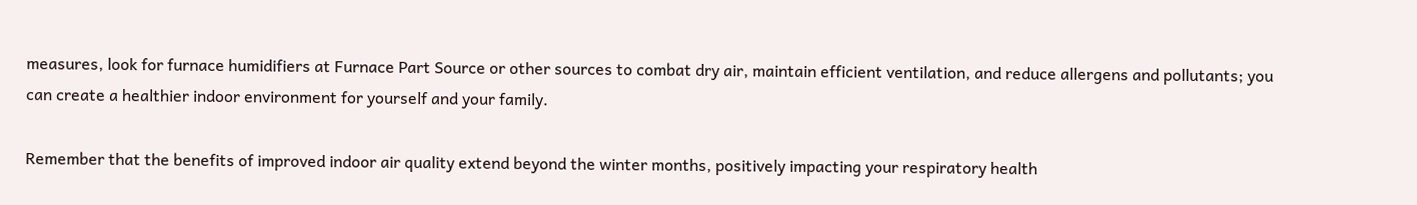measures, look for furnace humidifiers at Furnace Part Source or other sources to combat dry air, maintain efficient ventilation, and reduce allergens and pollutants; you can create a healthier indoor environment for yourself and your family.

Remember that the benefits of improved indoor air quality extend beyond the winter months, positively impacting your respiratory health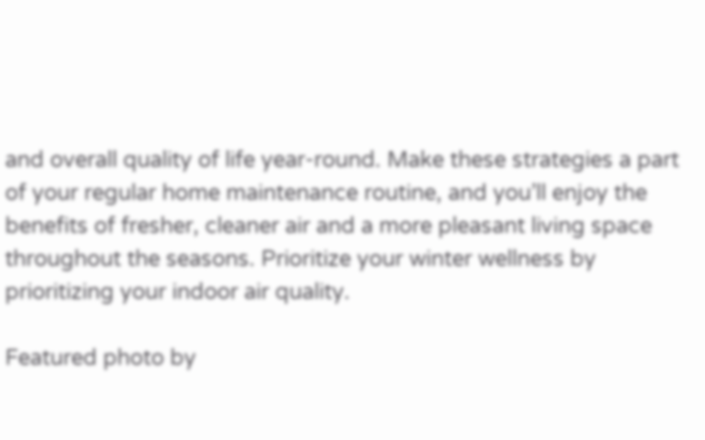and overall quality of life year-round. Make these strategies a part of your regular home maintenance routine, and you’ll enjoy the benefits of fresher, cleaner air and a more pleasant living space throughout the seasons. Prioritize your winter wellness by prioritizing your indoor air quality.

Featured photo by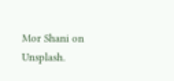Mor Shani on Unsplash.